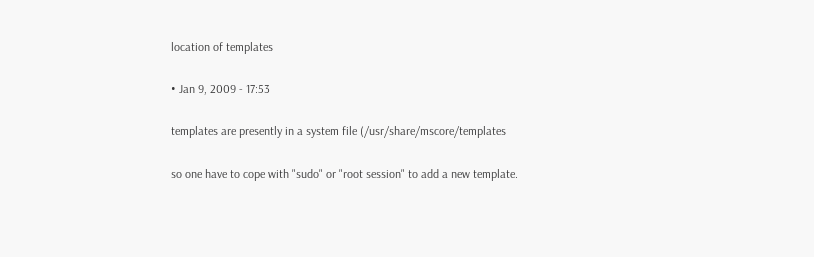location of templates

• Jan 9, 2009 - 17:53

templates are presently in a system file (/usr/share/mscore/templates

so one have to cope with "sudo" or "root session" to add a new template.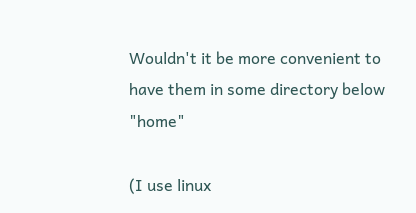Wouldn't it be more convenient to have them in some directory below "home"

(I use linux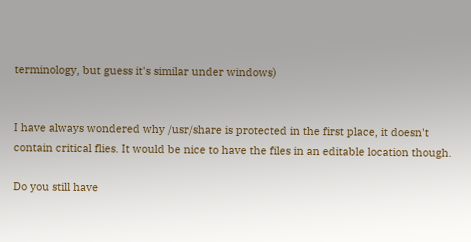terminology, but guess it's similar under windows)


I have always wondered why /usr/share is protected in the first place, it doesn't contain critical flies. It would be nice to have the files in an editable location though.

Do you still have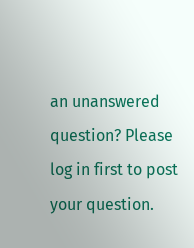an unanswered question? Please log in first to post your question.